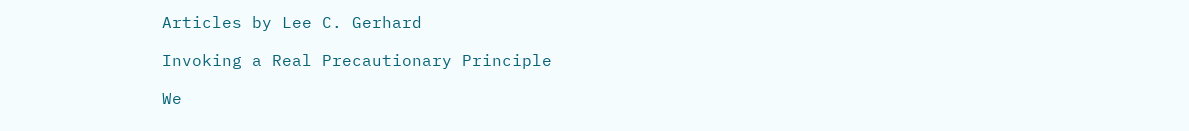Articles by Lee C. Gerhard

Invoking a Real Precautionary Principle

We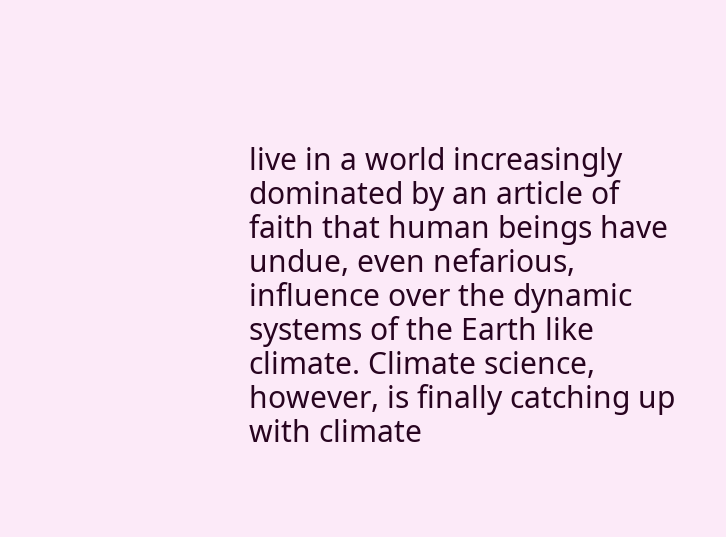live in a world increasingly dominated by an article of faith that human beings have undue, even nefarious, influence over the dynamic systems of the Earth like climate. Climate science, however, is finally catching up with climate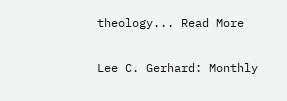theology... Read More

Lee C. Gerhard: Monthly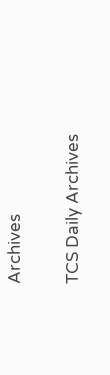Archives

TCS Daily Archives